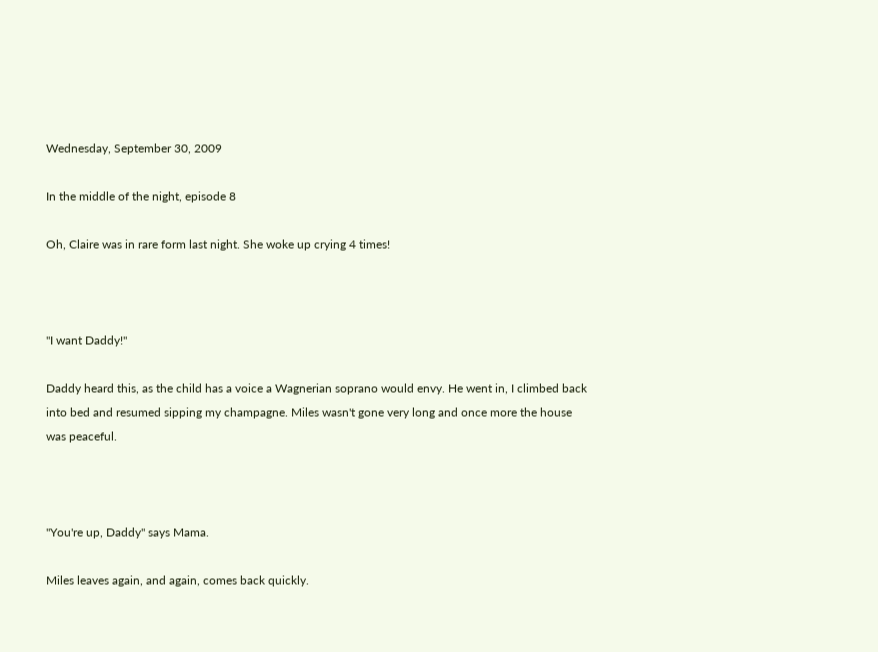Wednesday, September 30, 2009

In the middle of the night, episode 8

Oh, Claire was in rare form last night. She woke up crying 4 times!



"I want Daddy!"

Daddy heard this, as the child has a voice a Wagnerian soprano would envy. He went in, I climbed back into bed and resumed sipping my champagne. Miles wasn't gone very long and once more the house was peaceful.



"You're up, Daddy" says Mama.

Miles leaves again, and again, comes back quickly.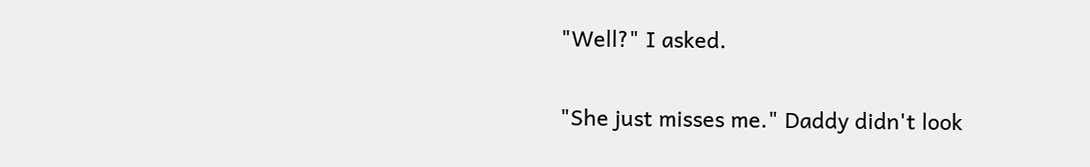"Well?" I asked.

"She just misses me." Daddy didn't look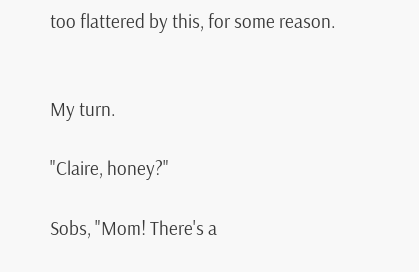too flattered by this, for some reason.


My turn.

"Claire, honey?"

Sobs, "Mom! There's a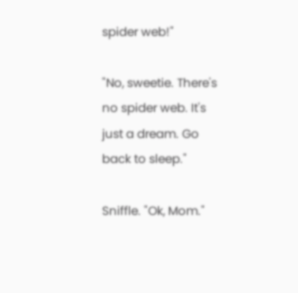spider web!"

"No, sweetie. There's no spider web. It's just a dream. Go back to sleep."

Sniffle. "Ok, Mom."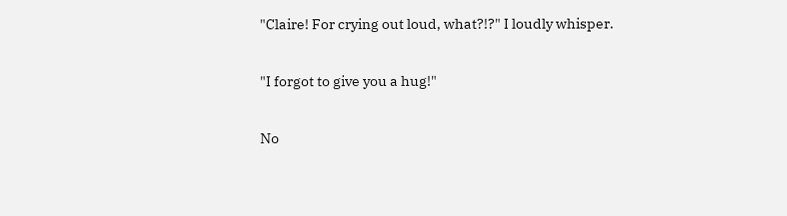"Claire! For crying out loud, what?!?" I loudly whisper.

"I forgot to give you a hug!"

No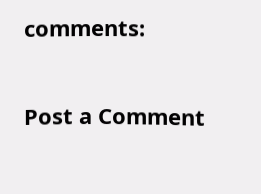comments:

Post a Comment